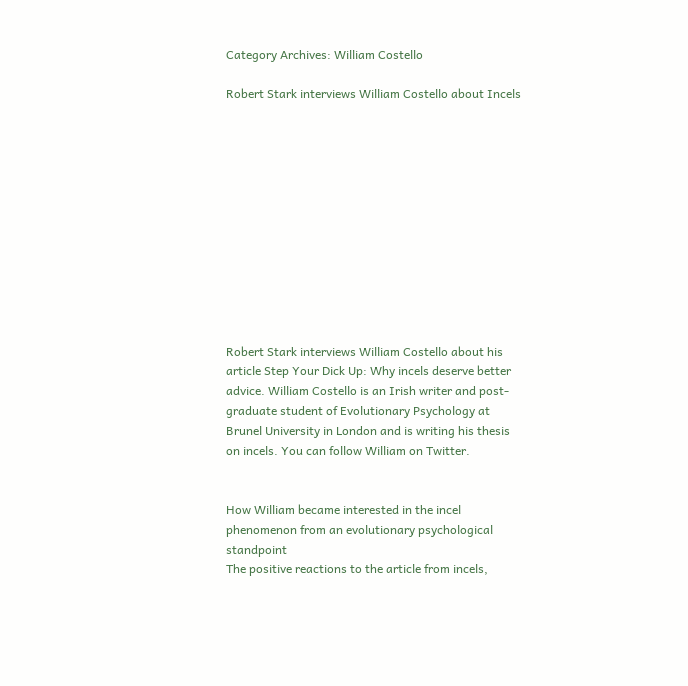Category Archives: William Costello

Robert Stark interviews William Costello about Incels












Robert Stark interviews William Costello about his article Step Your Dick Up: Why incels deserve better advice. William Costello is an Irish writer and post-graduate student of Evolutionary Psychology at Brunel University in London and is writing his thesis on incels. You can follow William on Twitter.


How William became interested in the incel phenomenon from an evolutionary psychological standpoint
The positive reactions to the article from incels,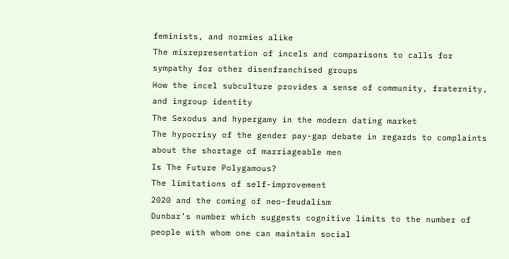feminists, and normies alike
The misrepresentation of incels and comparisons to calls for sympathy for other disenfranchised groups
How the incel subculture provides a sense of community, fraternity, and ingroup identity
The Sexodus and hypergamy in the modern dating market
The hypocrisy of the gender pay-gap debate in regards to complaints about the shortage of marriageable men
Is The Future Polygamous?
The limitations of self-improvement
2020 and the coming of neo-feudalism
Dunbar’s number which suggests cognitive limits to the number of people with whom one can maintain social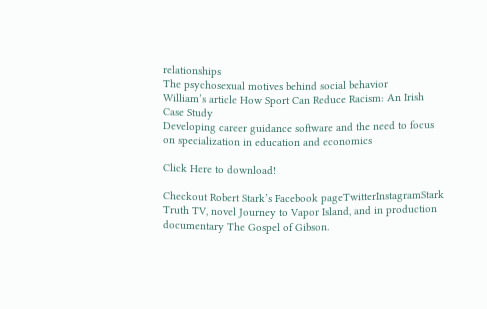relationships
The psychosexual motives behind social behavior
William’s article How Sport Can Reduce Racism: An Irish Case Study
Developing career guidance software and the need to focus on specialization in education and economics

Click Here to download!

Checkout Robert Stark’s Facebook pageTwitterInstagramStark Truth TV, novel Journey to Vapor Island, and in production documentary The Gospel of Gibson.